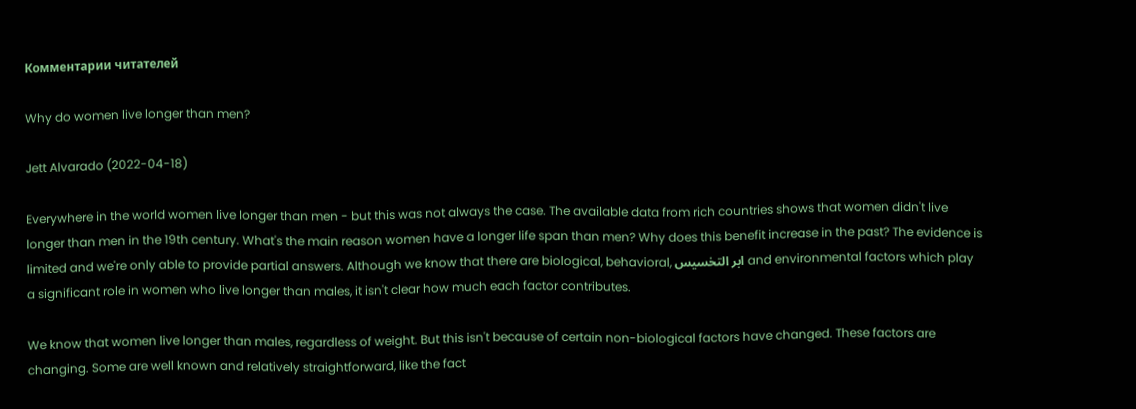Комментарии читателей

Why do women live longer than men?

Jett Alvarado (2022-04-18)

Everywhere in the world women live longer than men - but this was not always the case. The available data from rich countries shows that women didn't live longer than men in the 19th century. What's the main reason women have a longer life span than men? Why does this benefit increase in the past? The evidence is limited and we're only able to provide partial answers. Although we know that there are biological, behavioral, ابر التخسيس and environmental factors which play a significant role in women who live longer than males, it isn't clear how much each factor contributes.

We know that women live longer than males, regardless of weight. But this isn't because of certain non-biological factors have changed. These factors are changing. Some are well known and relatively straightforward, like the fact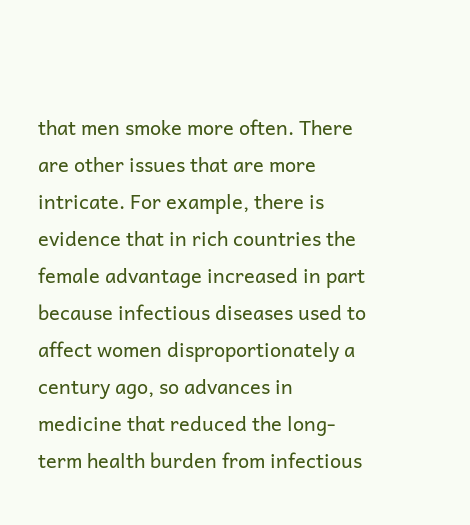that men smoke more often. There are other issues that are more intricate. For example, there is evidence that in rich countries the female advantage increased in part because infectious diseases used to affect women disproportionately a century ago, so advances in medicine that reduced the long-term health burden from infectious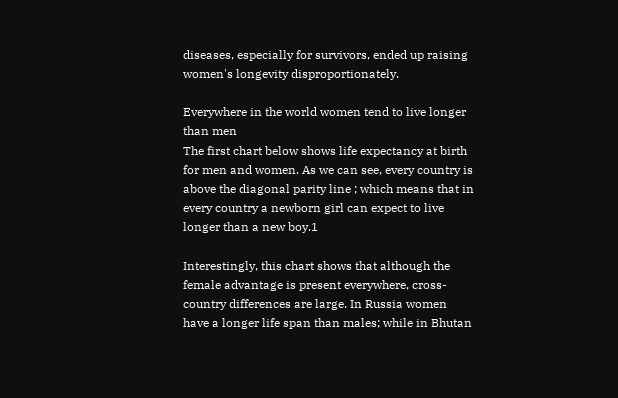diseases, especially for survivors, ended up raising women's longevity disproportionately.

Everywhere in the world women tend to live longer than men
The first chart below shows life expectancy at birth for men and women. As we can see, every country is above the diagonal parity line ; which means that in every country a newborn girl can expect to live longer than a new boy.1

Interestingly, this chart shows that although the female advantage is present everywhere, cross-country differences are large. In Russia women have a longer life span than males; while in Bhutan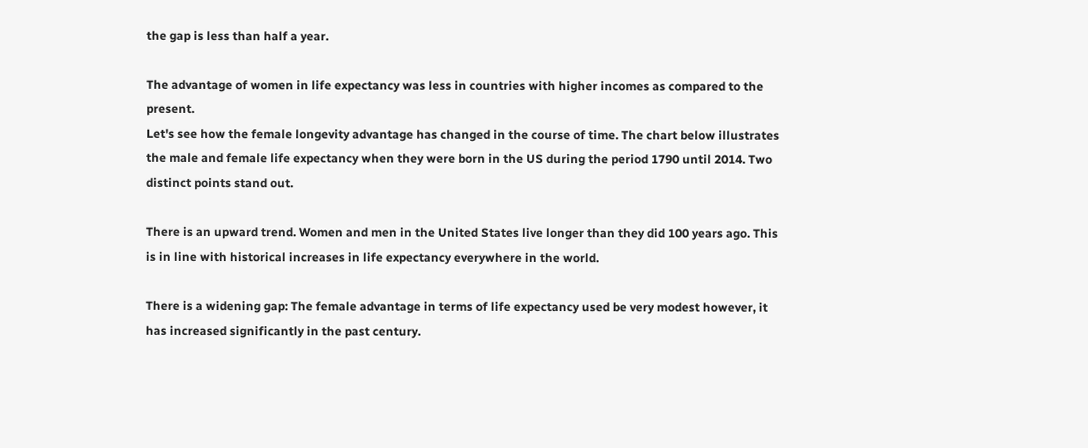the gap is less than half a year.

The advantage of women in life expectancy was less in countries with higher incomes as compared to the present.
Let's see how the female longevity advantage has changed in the course of time. The chart below illustrates the male and female life expectancy when they were born in the US during the period 1790 until 2014. Two distinct points stand out.

There is an upward trend. Women and men in the United States live longer than they did 100 years ago. This is in line with historical increases in life expectancy everywhere in the world.

There is a widening gap: The female advantage in terms of life expectancy used be very modest however, it has increased significantly in the past century.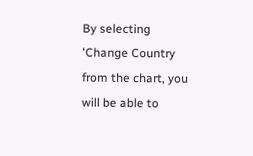By selecting 'Change Country from the chart, you will be able to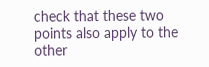check that these two points also apply to the other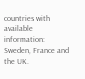countries with available information: Sweden, France and the UK.